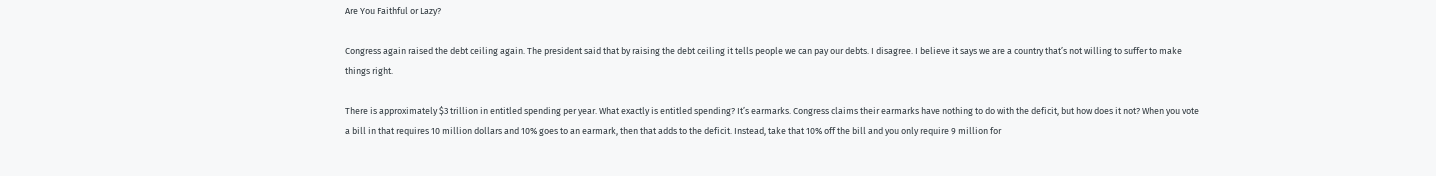Are You Faithful or Lazy?

Congress again raised the debt ceiling again. The president said that by raising the debt ceiling it tells people we can pay our debts. I disagree. I believe it says we are a country that’s not willing to suffer to make things right.

There is approximately $3 trillion in entitled spending per year. What exactly is entitled spending? It’s earmarks. Congress claims their earmarks have nothing to do with the deficit, but how does it not? When you vote a bill in that requires 10 million dollars and 10% goes to an earmark, then that adds to the deficit. Instead, take that 10% off the bill and you only require 9 million for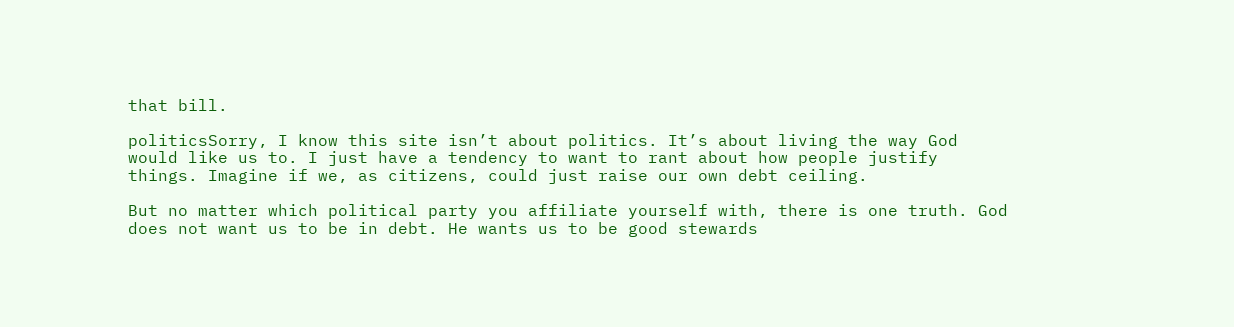that bill.

politicsSorry, I know this site isn’t about politics. It’s about living the way God would like us to. I just have a tendency to want to rant about how people justify things. Imagine if we, as citizens, could just raise our own debt ceiling.

But no matter which political party you affiliate yourself with, there is one truth. God does not want us to be in debt. He wants us to be good stewards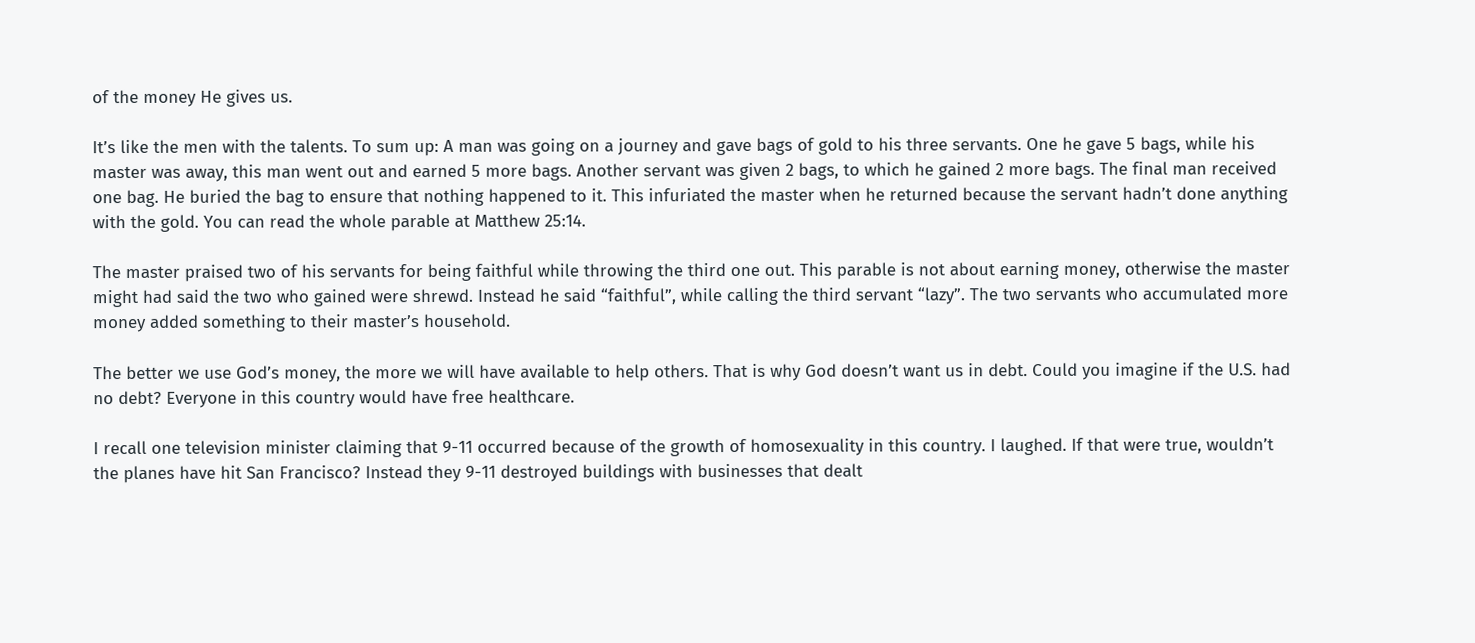of the money He gives us.

It’s like the men with the talents. To sum up: A man was going on a journey and gave bags of gold to his three servants. One he gave 5 bags, while his master was away, this man went out and earned 5 more bags. Another servant was given 2 bags, to which he gained 2 more bags. The final man received one bag. He buried the bag to ensure that nothing happened to it. This infuriated the master when he returned because the servant hadn’t done anything with the gold. You can read the whole parable at Matthew 25:14.

The master praised two of his servants for being faithful while throwing the third one out. This parable is not about earning money, otherwise the master might had said the two who gained were shrewd. Instead he said “faithful”, while calling the third servant “lazy”. The two servants who accumulated more money added something to their master’s household.

The better we use God’s money, the more we will have available to help others. That is why God doesn’t want us in debt. Could you imagine if the U.S. had no debt? Everyone in this country would have free healthcare.

I recall one television minister claiming that 9-11 occurred because of the growth of homosexuality in this country. I laughed. If that were true, wouldn’t the planes have hit San Francisco? Instead they 9-11 destroyed buildings with businesses that dealt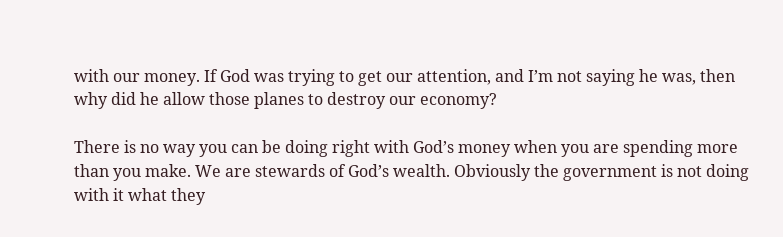with our money. If God was trying to get our attention, and I’m not saying he was, then why did he allow those planes to destroy our economy?

There is no way you can be doing right with God’s money when you are spending more than you make. We are stewards of God’s wealth. Obviously the government is not doing with it what they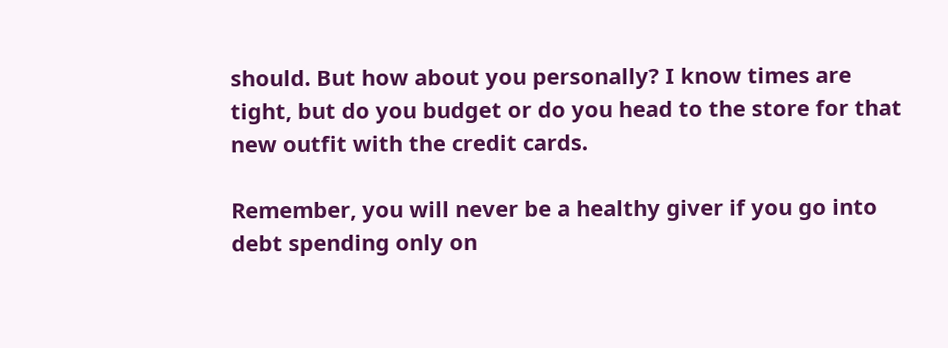should. But how about you personally? I know times are tight, but do you budget or do you head to the store for that new outfit with the credit cards.

Remember, you will never be a healthy giver if you go into debt spending only on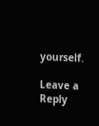yourself.

Leave a Reply